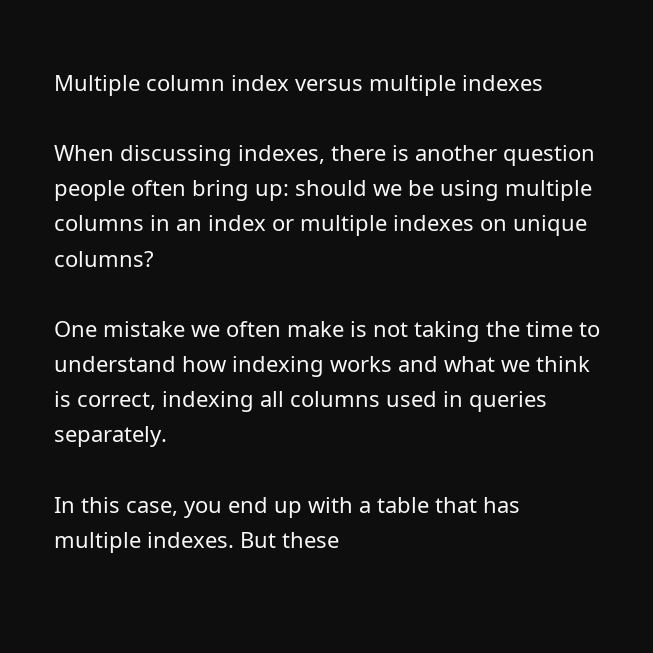Multiple column index versus multiple indexes

When discussing indexes, there is another question people often bring up: should we be using multiple columns in an index or multiple indexes on unique columns?

One mistake we often make is not taking the time to understand how indexing works and what we think is correct, indexing all columns used in queries separately.

In this case, you end up with a table that has multiple indexes. But these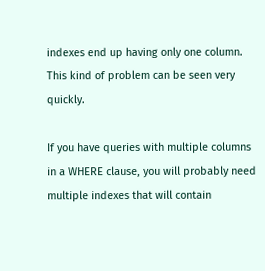indexes end up having only one column. This kind of problem can be seen very quickly.

If you have queries with multiple columns in a WHERE clause, you will probably need multiple indexes that will contain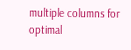multiple columns for optimal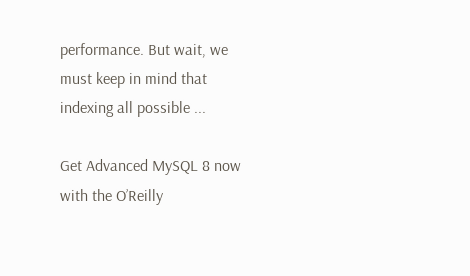performance. But wait, we must keep in mind that indexing all possible ...

Get Advanced MySQL 8 now with the O’Reilly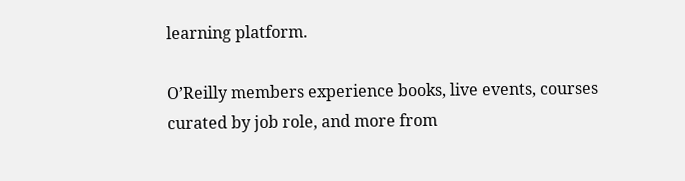learning platform.

O’Reilly members experience books, live events, courses curated by job role, and more from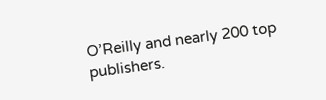O’Reilly and nearly 200 top publishers.